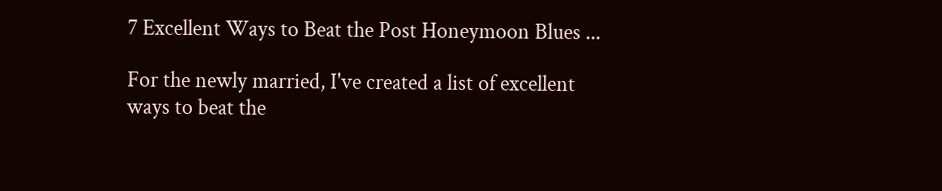7 Excellent Ways to Beat the Post Honeymoon Blues ...

For the newly married, I've created a list of excellent ways to beat the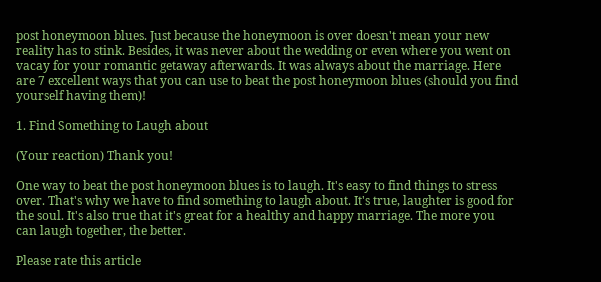post honeymoon blues. Just because the honeymoon is over doesn't mean your new reality has to stink. Besides, it was never about the wedding or even where you went on vacay for your romantic getaway afterwards. It was always about the marriage. Here are 7 excellent ways that you can use to beat the post honeymoon blues (should you find yourself having them)!

1. Find Something to Laugh about

(Your reaction) Thank you!

One way to beat the post honeymoon blues is to laugh. It's easy to find things to stress over. That's why we have to find something to laugh about. It's true, laughter is good for the soul. It's also true that it's great for a healthy and happy marriage. The more you can laugh together, the better.

Please rate this article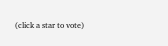(click a star to vote)